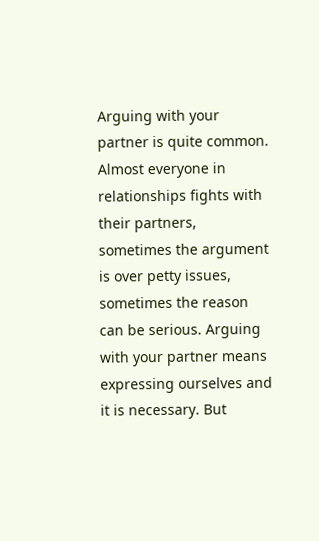Arguing with your partner is quite common. Almost everyone in relationships fights with their partners, sometimes the argument is over petty issues, sometimes the reason can be serious. Arguing with your partner means expressing ourselves and it is necessary. But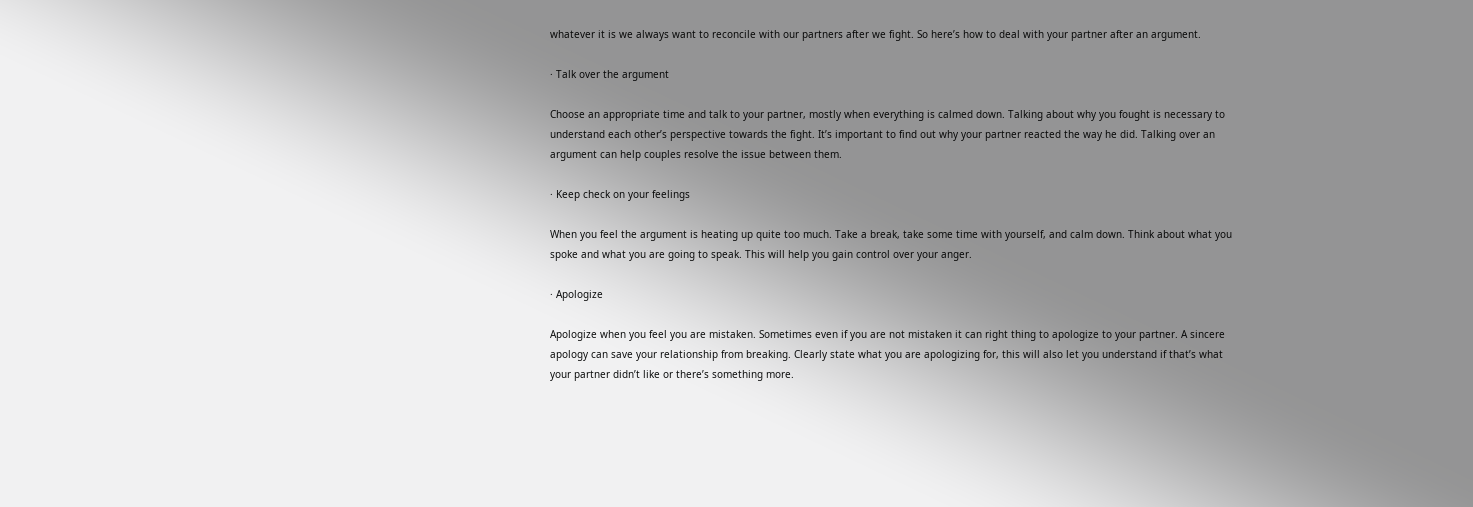whatever it is we always want to reconcile with our partners after we fight. So here’s how to deal with your partner after an argument.

· Talk over the argument

Choose an appropriate time and talk to your partner, mostly when everything is calmed down. Talking about why you fought is necessary to understand each other’s perspective towards the fight. It’s important to find out why your partner reacted the way he did. Talking over an argument can help couples resolve the issue between them.

· Keep check on your feelings

When you feel the argument is heating up quite too much. Take a break, take some time with yourself, and calm down. Think about what you spoke and what you are going to speak. This will help you gain control over your anger.

· Apologize

Apologize when you feel you are mistaken. Sometimes even if you are not mistaken it can right thing to apologize to your partner. A sincere apology can save your relationship from breaking. Clearly state what you are apologizing for, this will also let you understand if that’s what your partner didn’t like or there’s something more.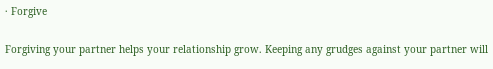· Forgive

Forgiving your partner helps your relationship grow. Keeping any grudges against your partner will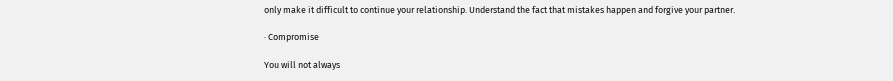only make it difficult to continue your relationship. Understand the fact that mistakes happen and forgive your partner.

· Compromise

You will not always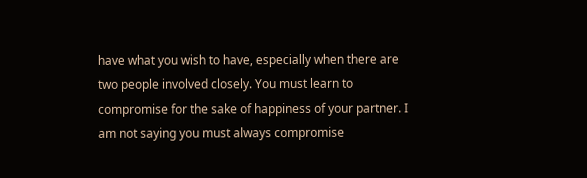have what you wish to have, especially when there are two people involved closely. You must learn to compromise for the sake of happiness of your partner. I am not saying you must always compromise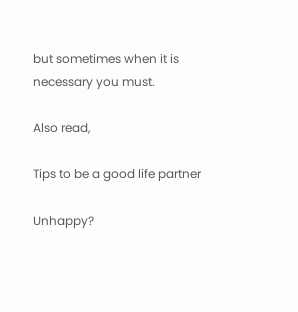but sometimes when it is necessary you must.

Also read,

Tips to be a good life partner

Unhappy?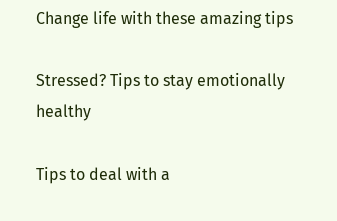Change life with these amazing tips

Stressed? Tips to stay emotionally healthy

Tips to deal with a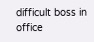difficult boss in office